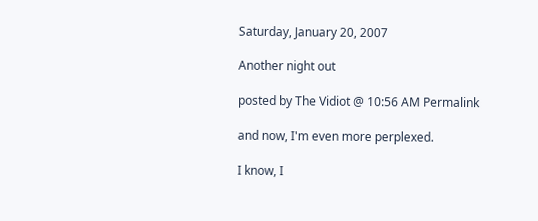Saturday, January 20, 2007

Another night out

posted by The Vidiot @ 10:56 AM Permalink

and now, I'm even more perplexed.

I know, I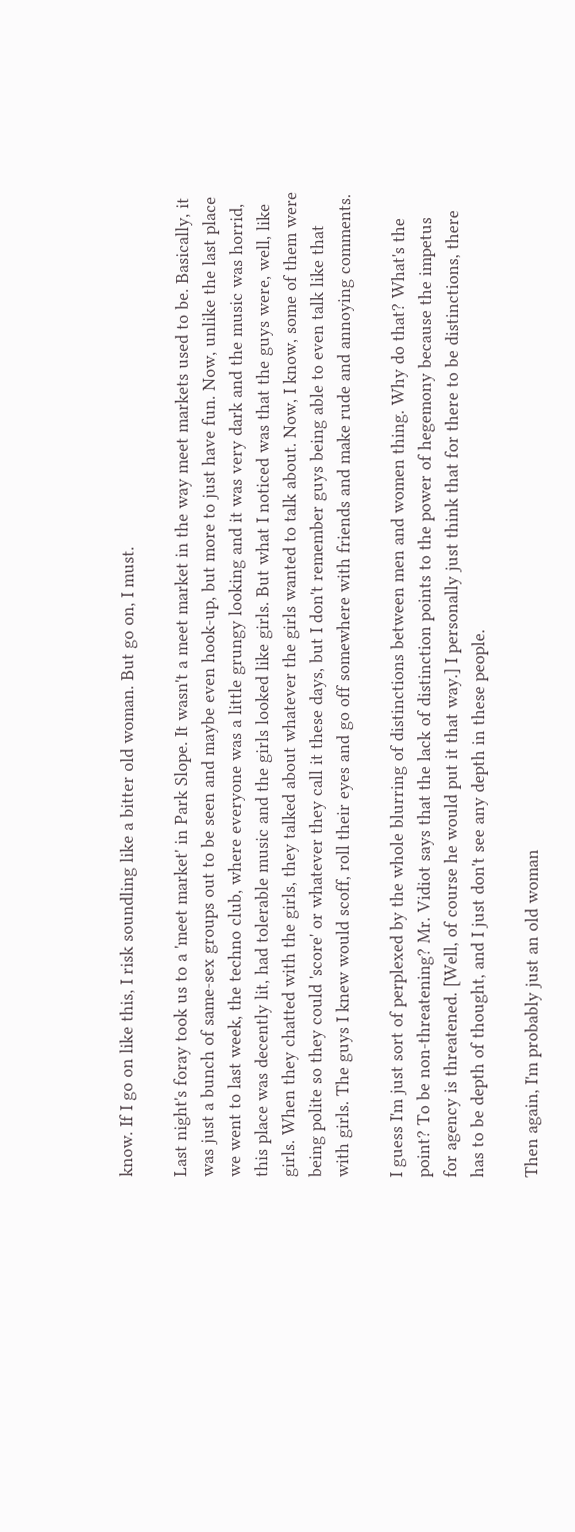know. If I go on like this, I risk soundling like a bitter old woman. But go on, I must.

Last night's foray took us to a 'meet market' in Park Slope. It wasn't a meet market in the way meet markets used to be. Basically, it was just a bunch of same-sex groups out to be seen and maybe even hook-up, but more to just have fun. Now, unlike the last place we went to last week, the techno club, where everyone was a little grungy looking and it was very dark and the music was horrid, this place was decently lit, had tolerable music and the girls looked like girls. But what I noticed was that the guys were, well, like girls. When they chatted with the girls, they talked about whatever the girls wanted to talk about. Now, I know, some of them were being polite so they could 'score' or whatever they call it these days, but I don't remember guys being able to even talk like that with girls. The guys I knew would scoff, roll their eyes and go off somewhere with friends and make rude and annoying comments.

I guess I'm just sort of perplexed by the whole blurring of distinctions between men and women thing. Why do that? What's the point? To be non-threatening? Mr. Vidiot says that the lack of distinction points to the power of hegemony because the impetus for agency is threatened. [Well, of course he would put it that way.] I personally just think that for there to be distinctions, there has to be depth of thought, and I just don't see any depth in these people.

Then again, I'm probably just an old woman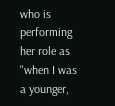who is performing her role as "when I was a younger,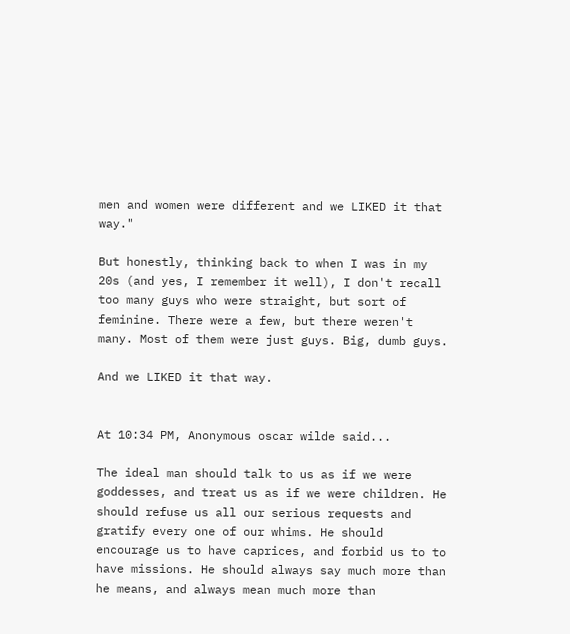men and women were different and we LIKED it that way."

But honestly, thinking back to when I was in my 20s (and yes, I remember it well), I don't recall too many guys who were straight, but sort of feminine. There were a few, but there weren't many. Most of them were just guys. Big, dumb guys.

And we LIKED it that way.


At 10:34 PM, Anonymous oscar wilde said...

The ideal man should talk to us as if we were goddesses, and treat us as if we were children. He should refuse us all our serious requests and gratify every one of our whims. He should encourage us to have caprices, and forbid us to to have missions. He should always say much more than he means, and always mean much more than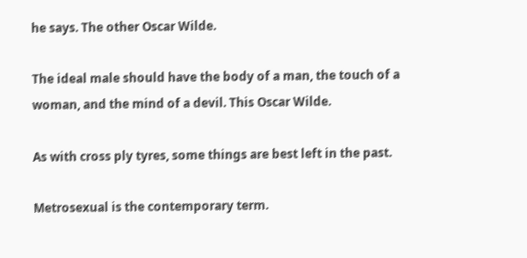he says. The other Oscar Wilde.

The ideal male should have the body of a man, the touch of a woman, and the mind of a devil. This Oscar Wilde.

As with cross ply tyres, some things are best left in the past.

Metrosexual is the contemporary term.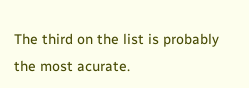The third on the list is probably the most acurate.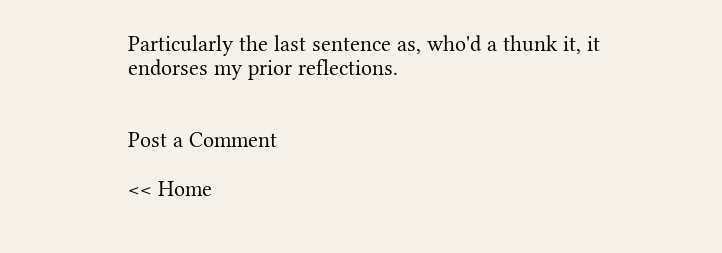Particularly the last sentence as, who'd a thunk it, it endorses my prior reflections.


Post a Comment

<< Home